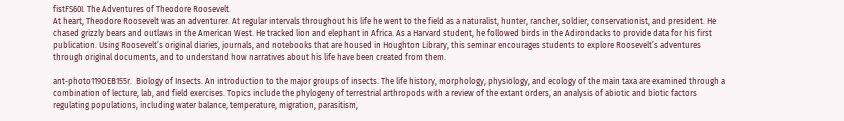fistFS60I. The Adventures of Theodore Roosevelt.
At heart, Theodore Roosevelt was an adventurer. At regular intervals throughout his life he went to the field as a naturalist, hunter, rancher, soldier, conservationist, and president. He chased grizzly bears and outlaws in the American West. He tracked lion and elephant in Africa. As a Harvard student, he followed birds in the Adirondacks to provide data for his first publication. Using Roosevelt’s original diaries, journals, and notebooks that are housed in Houghton Library, this seminar encourages students to explore Roosevelt’s adventures through original documents, and to understand how narratives about his life have been created from them.

ant-photo119OEB155r.  Biology of Insects. An introduction to the major groups of insects. The life history, morphology, physiology, and ecology of the main taxa are examined through a combination of lecture, lab, and field exercises. Topics include the phylogeny of terrestrial arthropods with a review of the extant orders, an analysis of abiotic and biotic factors regulating populations, including water balance, temperature, migration, parasitism,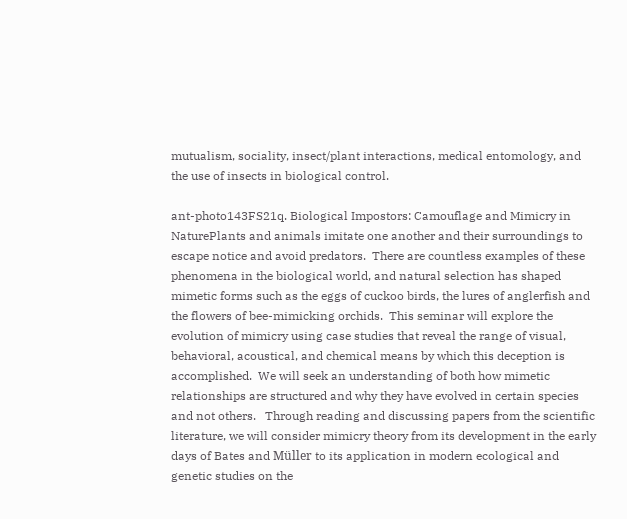mutualism, sociality, insect/plant interactions, medical entomology, and the use of insects in biological control.

ant-photo143FS21q. Biological Impostors: Camouflage and Mimicry in NaturePlants and animals imitate one another and their surroundings to escape notice and avoid predators.  There are countless examples of these phenomena in the biological world, and natural selection has shaped mimetic forms such as the eggs of cuckoo birds, the lures of anglerfish and the flowers of bee-mimicking orchids.  This seminar will explore the evolution of mimicry using case studies that reveal the range of visual, behavioral, acoustical, and chemical means by which this deception is accomplished.  We will seek an understanding of both how mimetic relationships are structured and why they have evolved in certain species and not others.   Through reading and discussing papers from the scientific literature, we will consider mimicry theory from its development in the early days of Bates and Müller to its application in modern ecological and genetic studies on the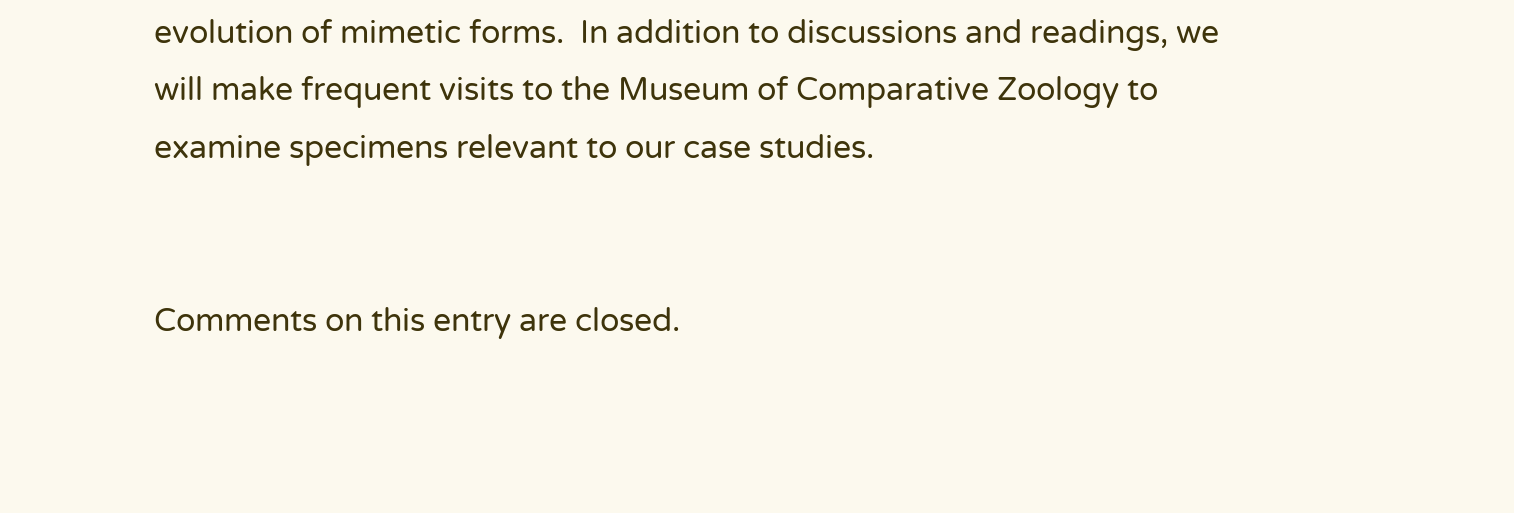evolution of mimetic forms.  In addition to discussions and readings, we will make frequent visits to the Museum of Comparative Zoology to examine specimens relevant to our case studies.


Comments on this entry are closed.